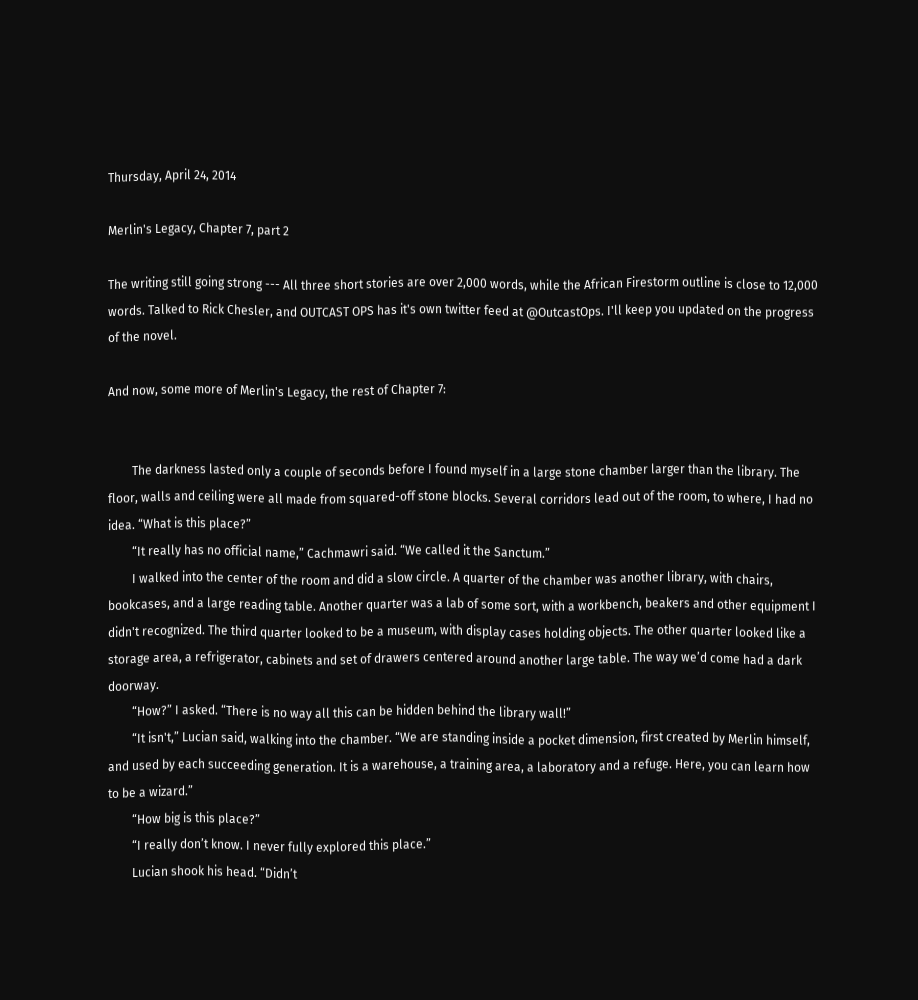Thursday, April 24, 2014

Merlin's Legacy, Chapter 7, part 2

The writing still going strong --- All three short stories are over 2,000 words, while the African Firestorm outline is close to 12,000 words. Talked to Rick Chesler, and OUTCAST OPS has it's own twitter feed at @OutcastOps. I'll keep you updated on the progress of the novel.

And now, some more of Merlin's Legacy, the rest of Chapter 7:


        The darkness lasted only a couple of seconds before I found myself in a large stone chamber larger than the library. The floor, walls and ceiling were all made from squared-off stone blocks. Several corridors lead out of the room, to where, I had no idea. “What is this place?”
        “It really has no official name,” Cachmawri said. “We called it the Sanctum.”
        I walked into the center of the room and did a slow circle. A quarter of the chamber was another library, with chairs, bookcases, and a large reading table. Another quarter was a lab of some sort, with a workbench, beakers and other equipment I didn't recognized. The third quarter looked to be a museum, with display cases holding objects. The other quarter looked like a storage area, a refrigerator, cabinets and set of drawers centered around another large table. The way we’d come had a dark doorway.
        “How?” I asked. “There is no way all this can be hidden behind the library wall!”
        “It isn't,” Lucian said, walking into the chamber. “We are standing inside a pocket dimension, first created by Merlin himself, and used by each succeeding generation. It is a warehouse, a training area, a laboratory and a refuge. Here, you can learn how to be a wizard.”
        “How big is this place?”
        “I really don’t know. I never fully explored this place.”
        Lucian shook his head. “Didn’t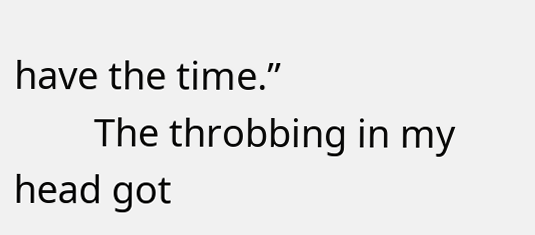have the time.”
        The throbbing in my head got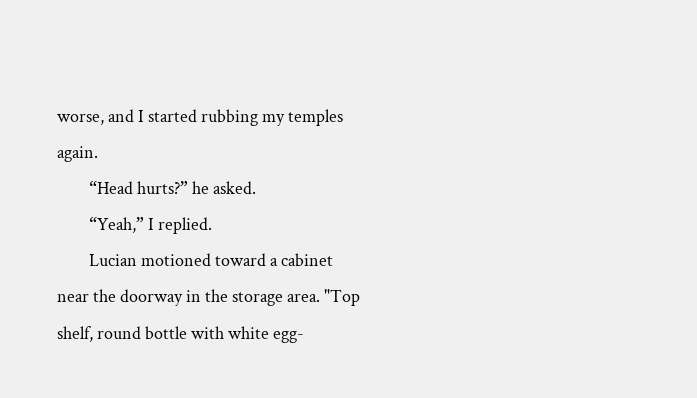worse, and I started rubbing my temples again.
        “Head hurts?” he asked.
        “Yeah,” I replied.
        Lucian motioned toward a cabinet near the doorway in the storage area. "Top shelf, round bottle with white egg-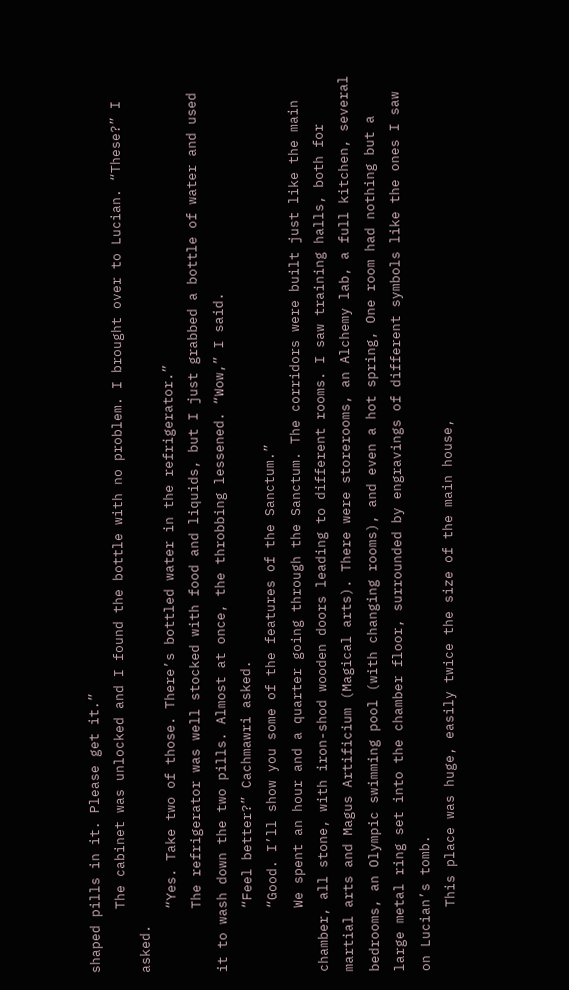shaped pills in it. Please get it.”
        The cabinet was unlocked and I found the bottle with no problem. I brought over to Lucian. “These?” I asked.
        “Yes. Take two of those. There’s bottled water in the refrigerator.”
        The refrigerator was well stocked with food and liquids, but I just grabbed a bottle of water and used it to wash down the two pills. Almost at once, the throbbing lessened. “Wow,” I said.
        “Feel better?” Cachmawri asked.
        “Good. I’ll show you some of the features of the Sanctum.”
        We spent an hour and a quarter going through the Sanctum. The corridors were built just like the main chamber, all stone, with iron-shod wooden doors leading to different rooms. I saw training halls, both for martial arts and Magus Artificium (Magical arts). There were storerooms, an Alchemy lab, a full kitchen, several bedrooms, an Olympic swimming pool (with changing rooms), and even a hot spring, One room had nothing but a large metal ring set into the chamber floor, surrounded by engravings of different symbols like the ones I saw on Lucian’s tomb.
        This place was huge, easily twice the size of the main house,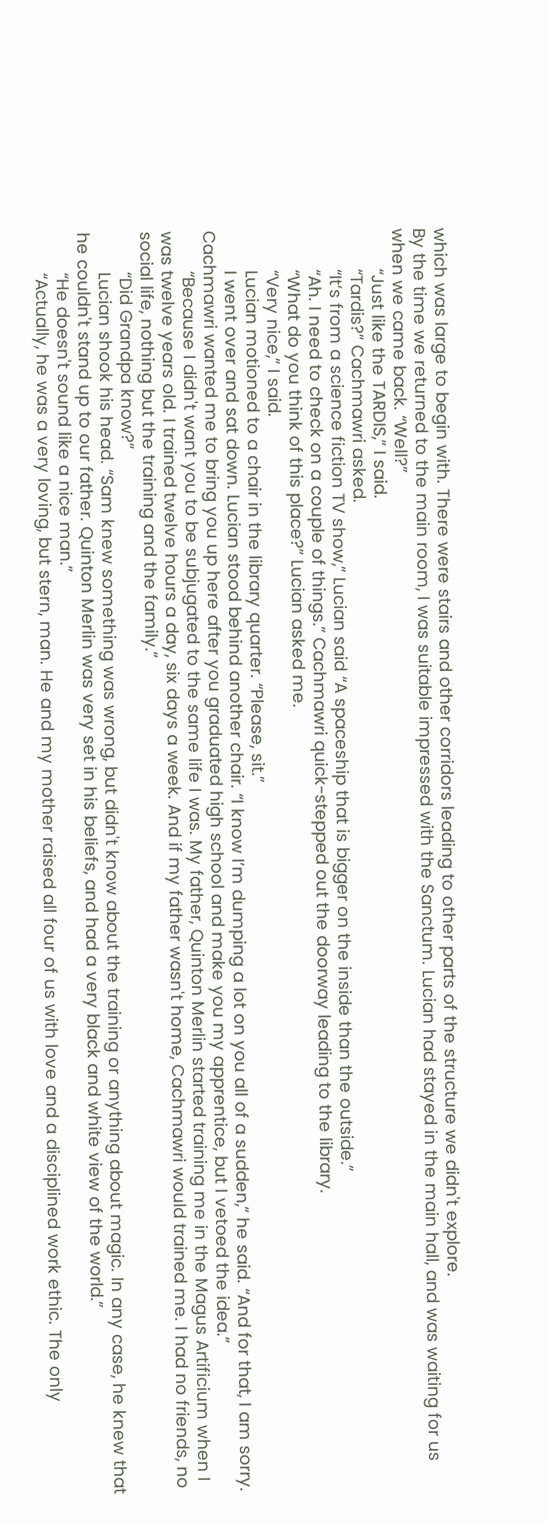which was large to begin with. There were stairs and other corridors leading to other parts of the structure we didn't explore.
By the time we returned to the main room, I was suitable impressed with the Sanctum. Lucian had stayed in the main hall, and was waiting for us when we came back. “Well?”
        “Just like the TARDIS,” I said.
        “Tardis?” Cachmawri asked.
        “It’s from a science fiction TV show,” Lucian said “A spaceship that is bigger on the inside than the outside.”
        “Ah. I need to check on a couple of things.” Cachmawri quick-stepped out the doorway leading to the library.
        “What do you think of this place?” Lucian asked me.
        “Very nice,” I said.
        Lucian motioned to a chair in the library quarter. “Please, sit.”
        I went over and sat down. Lucian stood behind another chair. “I know I’m dumping a lot on you all of a sudden,” he said. “And for that, I am sorry. Cachmawri wanted me to bring you up here after you graduated high school and make you my apprentice, but I vetoed the idea.”
        “Because I didn't want you to be subjugated to the same life I was. My father, Quinton Merlin started training me in the Magus Artificium when I was twelve years old. I trained twelve hours a day, six days a week. And if my father wasn't home, Cachmawri would trained me. I had no friends, no social life, nothing but the training and the family.”
        “Did Grandpa know?”
        Lucian shook his head. “Sam knew something was wrong, but didn't know about the training or anything about magic. In any case, he knew that he couldn't stand up to our father. Quinton Merlin was very set in his beliefs, and had a very black and white view of the world.”
        “He doesn't sound like a nice man.”
        “Actually, he was a very loving, but stern, man. He and my mother raised all four of us with love and a disciplined work ethic. The only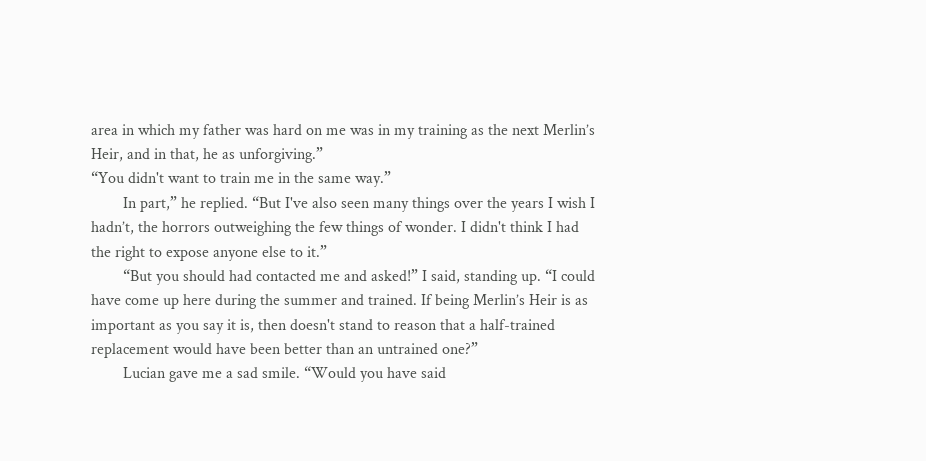area in which my father was hard on me was in my training as the next Merlin’s Heir, and in that, he as unforgiving.”
“You didn't want to train me in the same way.”
        In part,” he replied. “But I've also seen many things over the years I wish I hadn’t, the horrors outweighing the few things of wonder. I didn't think I had the right to expose anyone else to it.”
        “But you should had contacted me and asked!” I said, standing up. “I could have come up here during the summer and trained. If being Merlin’s Heir is as important as you say it is, then doesn't stand to reason that a half-trained replacement would have been better than an untrained one?”
        Lucian gave me a sad smile. “Would you have said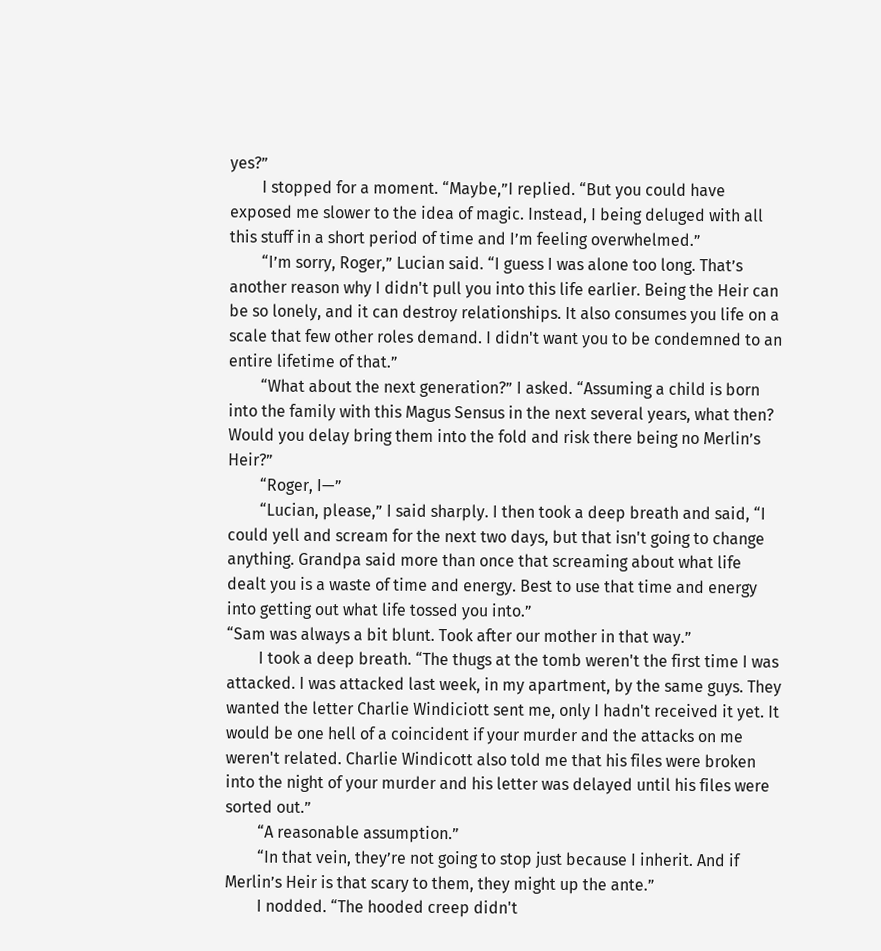yes?”
        I stopped for a moment. “Maybe,”I replied. “But you could have exposed me slower to the idea of magic. Instead, I being deluged with all this stuff in a short period of time and I’m feeling overwhelmed.”
        “I’m sorry, Roger,” Lucian said. “I guess I was alone too long. That’s another reason why I didn't pull you into this life earlier. Being the Heir can be so lonely, and it can destroy relationships. It also consumes you life on a scale that few other roles demand. I didn't want you to be condemned to an entire lifetime of that.”
        “What about the next generation?” I asked. “Assuming a child is born into the family with this Magus Sensus in the next several years, what then? Would you delay bring them into the fold and risk there being no Merlin’s Heir?”
        “Roger, I—”
        “Lucian, please,” I said sharply. I then took a deep breath and said, “I could yell and scream for the next two days, but that isn't going to change anything. Grandpa said more than once that screaming about what life dealt you is a waste of time and energy. Best to use that time and energy into getting out what life tossed you into.”
“Sam was always a bit blunt. Took after our mother in that way.”
        I took a deep breath. “The thugs at the tomb weren't the first time I was attacked. I was attacked last week, in my apartment, by the same guys. They wanted the letter Charlie Windiciott sent me, only I hadn't received it yet. It would be one hell of a coincident if your murder and the attacks on me weren't related. Charlie Windicott also told me that his files were broken into the night of your murder and his letter was delayed until his files were sorted out.”
        “A reasonable assumption.”
        “In that vein, they’re not going to stop just because I inherit. And if Merlin’s Heir is that scary to them, they might up the ante.”
        I nodded. “The hooded creep didn't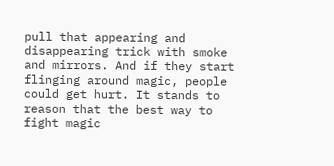pull that appearing and disappearing trick with smoke and mirrors. And if they start flinging around magic, people could get hurt. It stands to reason that the best way to fight magic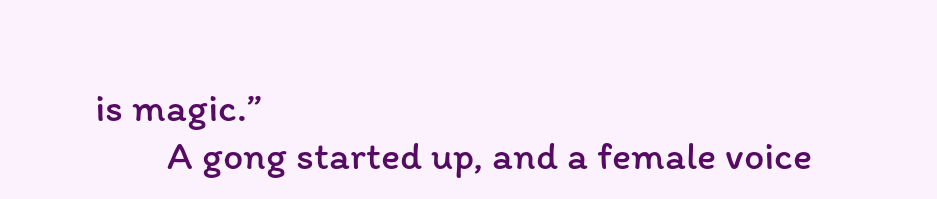is magic.”
        A gong started up, and a female voice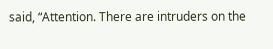said, “Attention. There are intruders on the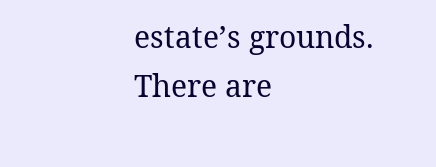estate’s grounds. There are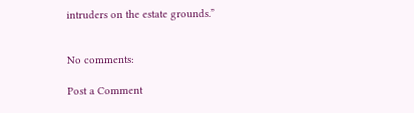intruders on the estate grounds.”


No comments:

Post a Comment